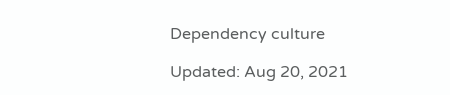Dependency culture

Updated: Aug 20, 2021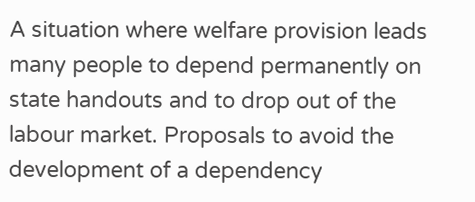A situation where welfare provision leads many people to depend permanently on state handouts and to drop out of the labour market. Proposals to avoid the development of a dependency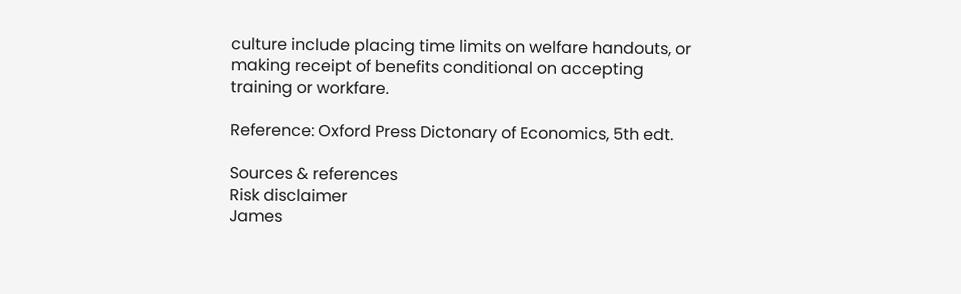culture include placing time limits on welfare handouts, or making receipt of benefits conditional on accepting training or workfare.

Reference: Oxford Press Dictonary of Economics, 5th edt.

Sources & references
Risk disclaimer
James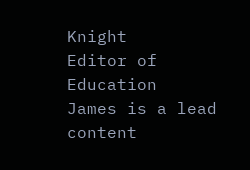Knight
Editor of Education
James is a lead content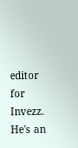editor for Invezz. He's an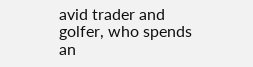avid trader and golfer, who spends an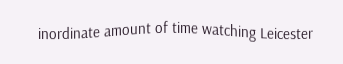inordinate amount of time watching Leicester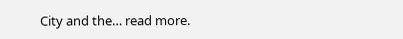City and the… read more.